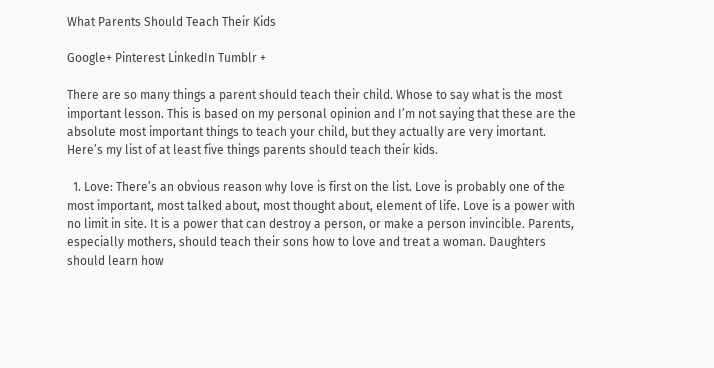What Parents Should Teach Their Kids

Google+ Pinterest LinkedIn Tumblr +

There are so many things a parent should teach their child. Whose to say what is the most important lesson. This is based on my personal opinion and I’m not saying that these are the absolute most important things to teach your child, but they actually are very imortant. Here’s my list of at least five things parents should teach their kids.

  1. Love: There’s an obvious reason why love is first on the list. Love is probably one of the most important, most talked about, most thought about, element of life. Love is a power with no limit in site. It is a power that can destroy a person, or make a person invincible. Parents, especially mothers, should teach their sons how to love and treat a woman. Daughters should learn how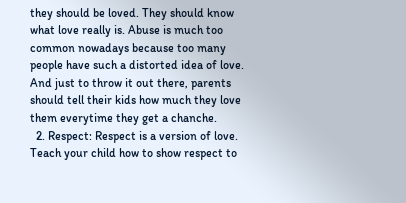they should be loved. They should know what love really is. Abuse is much too common nowadays because too many people have such a distorted idea of love. And just to throw it out there, parents should tell their kids how much they love them everytime they get a chanche.
  2. Respect: Respect is a version of love. Teach your child how to show respect to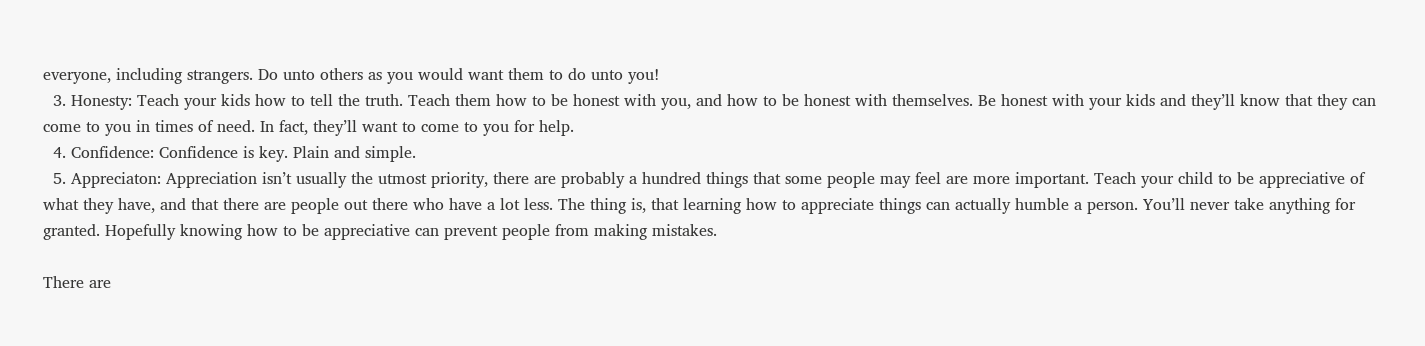everyone, including strangers. Do unto others as you would want them to do unto you!
  3. Honesty: Teach your kids how to tell the truth. Teach them how to be honest with you, and how to be honest with themselves. Be honest with your kids and they’ll know that they can come to you in times of need. In fact, they’ll want to come to you for help.
  4. Confidence: Confidence is key. Plain and simple.
  5. Appreciaton: Appreciation isn’t usually the utmost priority, there are probably a hundred things that some people may feel are more important. Teach your child to be appreciative of what they have, and that there are people out there who have a lot less. The thing is, that learning how to appreciate things can actually humble a person. You’ll never take anything for granted. Hopefully knowing how to be appreciative can prevent people from making mistakes.

There are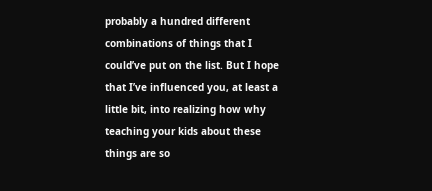probably a hundred different combinations of things that I could’ve put on the list. But I hope that I’ve influenced you, at least a little bit, into realizing how why teaching your kids about these things are so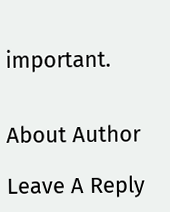important.


About Author

Leave A Reply